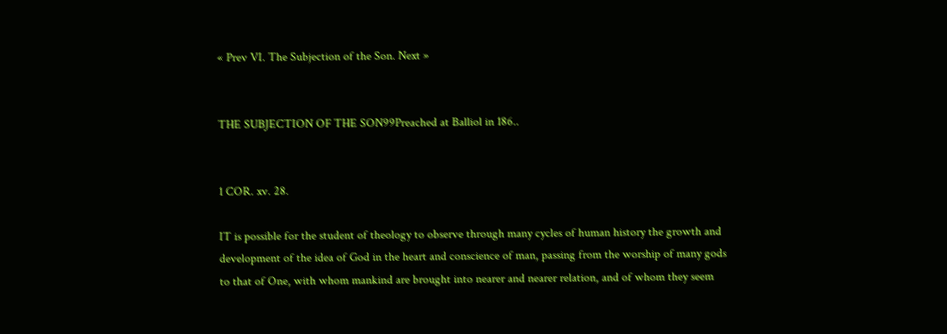« Prev VI. The Subjection of the Son. Next »


THE SUBJECTION OF THE SON99Preached at Balliol in 186..


1 COR. xv. 28.

IT is possible for the student of theology to observe through many cycles of human history the growth and development of the idea of God in the heart and conscience of man, passing from the worship of many gods to that of One, with whom mankind are brought into nearer and nearer relation, and of whom they seem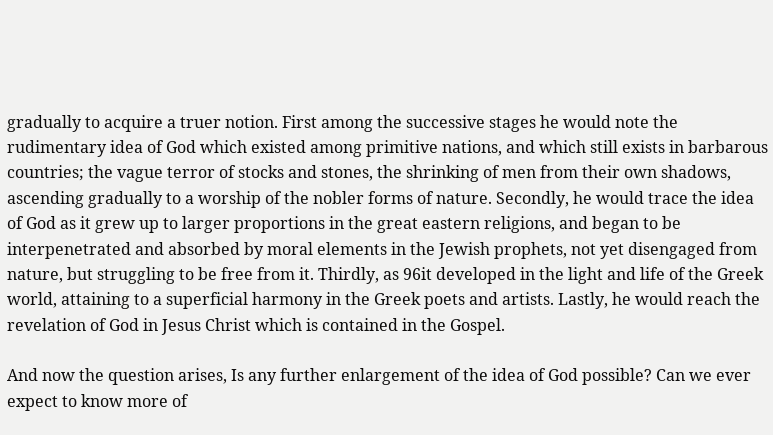gradually to acquire a truer notion. First among the successive stages he would note the rudimentary idea of God which existed among primitive nations, and which still exists in barbarous countries; the vague terror of stocks and stones, the shrinking of men from their own shadows, ascending gradually to a worship of the nobler forms of nature. Secondly, he would trace the idea of God as it grew up to larger proportions in the great eastern religions, and began to be interpenetrated and absorbed by moral elements in the Jewish prophets, not yet disengaged from nature, but struggling to be free from it. Thirdly, as 96it developed in the light and life of the Greek world, attaining to a superficial harmony in the Greek poets and artists. Lastly, he would reach the revelation of God in Jesus Christ which is contained in the Gospel.

And now the question arises, Is any further enlargement of the idea of God possible? Can we ever expect to know more of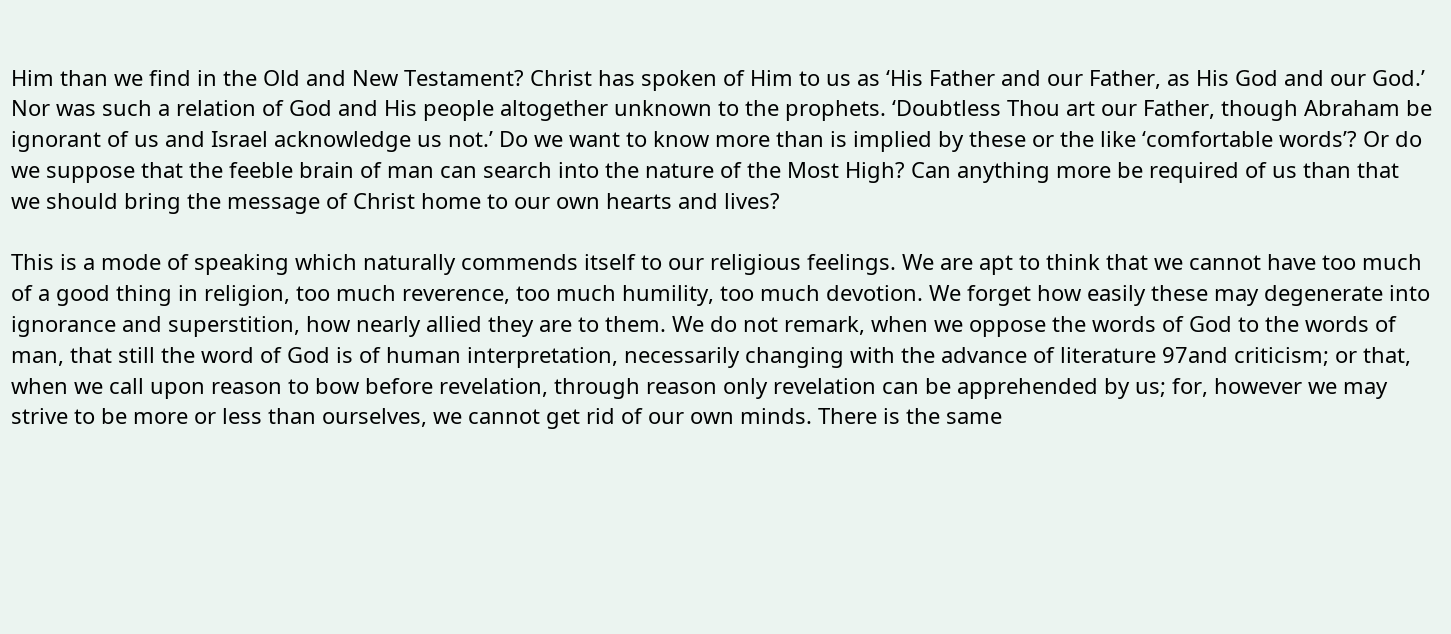Him than we find in the Old and New Testament? Christ has spoken of Him to us as ‘His Father and our Father, as His God and our God.’ Nor was such a relation of God and His people altogether unknown to the prophets. ‘Doubtless Thou art our Father, though Abraham be ignorant of us and Israel acknowledge us not.’ Do we want to know more than is implied by these or the like ‘comfortable words’? Or do we suppose that the feeble brain of man can search into the nature of the Most High? Can anything more be required of us than that we should bring the message of Christ home to our own hearts and lives?

This is a mode of speaking which naturally commends itself to our religious feelings. We are apt to think that we cannot have too much of a good thing in religion, too much reverence, too much humility, too much devotion. We forget how easily these may degenerate into ignorance and superstition, how nearly allied they are to them. We do not remark, when we oppose the words of God to the words of man, that still the word of God is of human interpretation, necessarily changing with the advance of literature 97and criticism; or that, when we call upon reason to bow before revelation, through reason only revelation can be apprehended by us; for, however we may strive to be more or less than ourselves, we cannot get rid of our own minds. There is the same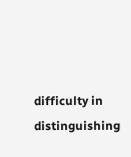difficulty in distinguishing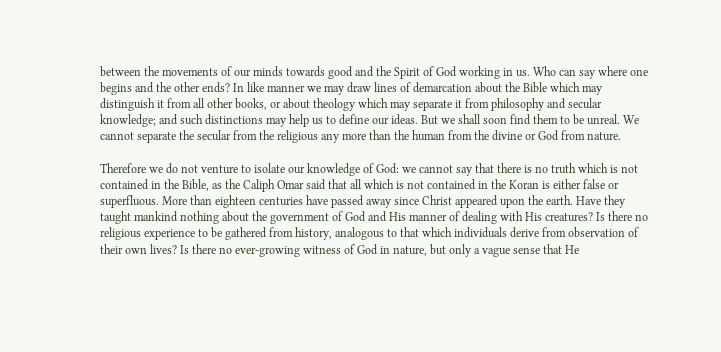between the movements of our minds towards good and the Spirit of God working in us. Who can say where one begins and the other ends? In like manner we may draw lines of demarcation about the Bible which may distinguish it from all other books, or about theology which may separate it from philosophy and secular knowledge; and such distinctions may help us to define our ideas. But we shall soon find them to be unreal. We cannot separate the secular from the religious any more than the human from the divine or God from nature.

Therefore we do not venture to isolate our knowledge of God: we cannot say that there is no truth which is not contained in the Bible, as the Caliph Omar said that all which is not contained in the Koran is either false or superfluous. More than eighteen centuries have passed away since Christ appeared upon the earth. Have they taught mankind nothing about the government of God and His manner of dealing with His creatures? Is there no religious experience to be gathered from history, analogous to that which individuals derive from observation of their own lives? Is there no ever-growing witness of God in nature, but only a vague sense that He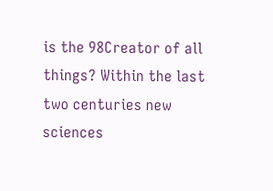is the 98Creator of all things? Within the last two centuries new sciences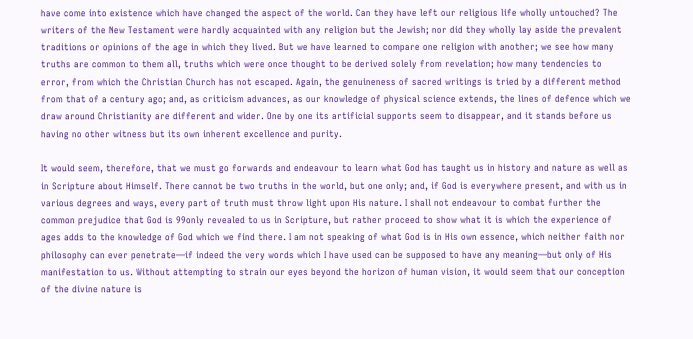have come into existence which have changed the aspect of the world. Can they have left our religious life wholly untouched? The writers of the New Testament were hardly acquainted with any religion but the Jewish; nor did they wholly lay aside the prevalent traditions or opinions of the age in which they lived. But we have learned to compare one religion with another; we see how many truths are common to them all, truths which were once thought to be derived solely from revelation; how many tendencies to error, from which the Christian Church has not escaped. Again, the genuineness of sacred writings is tried by a different method from that of a century ago; and, as criticism advances, as our knowledge of physical science extends, the lines of defence which we draw around Christianity are different and wider. One by one its artificial supports seem to disappear, and it stands before us having no other witness but its own inherent excellence and purity.

It would seem, therefore, that we must go forwards and endeavour to learn what God has taught us in history and nature as well as in Scripture about Himself. There cannot be two truths in the world, but one only; and, if God is everywhere present, and with us in various degrees and ways, every part of truth must throw light upon His nature. I shall not endeavour to combat further the common prejudice that God is 99only revealed to us in Scripture, but rather proceed to show what it is which the experience of ages adds to the knowledge of God which we find there. I am not speaking of what God is in His own essence, which neither faith nor philosophy can ever penetrate—if indeed the very words which I have used can be supposed to have any meaning—but only of His manifestation to us. Without attempting to strain our eyes beyond the horizon of human vision, it would seem that our conception of the divine nature is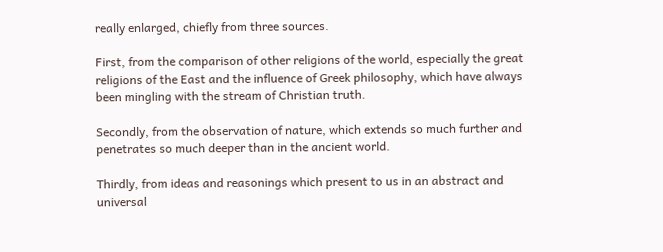really enlarged, chiefly from three sources.

First, from the comparison of other religions of the world, especially the great religions of the East and the influence of Greek philosophy, which have always been mingling with the stream of Christian truth.

Secondly, from the observation of nature, which extends so much further and penetrates so much deeper than in the ancient world.

Thirdly, from ideas and reasonings which present to us in an abstract and universal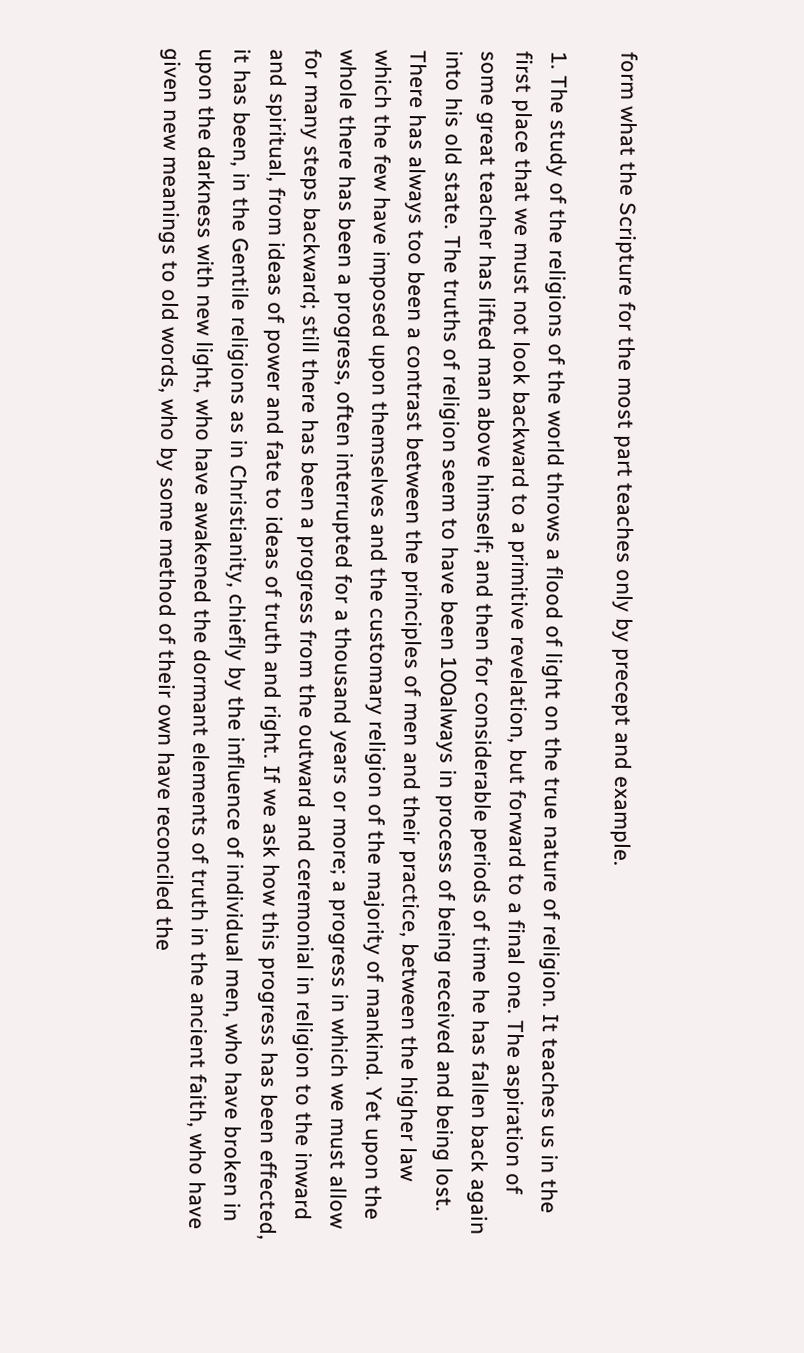form what the Scripture for the most part teaches only by precept and example.

1. The study of the religions of the world throws a flood of light on the true nature of religion. It teaches us in the first place that we must not look backward to a primitive revelation, but forward to a final one. The aspiration of some great teacher has lifted man above himself; and then for considerable periods of time he has fallen back again into his old state. The truths of religion seem to have been 100always in process of being received and being lost. There has always too been a contrast between the principles of men and their practice, between the higher law which the few have imposed upon themselves and the customary religion of the majority of mankind. Yet upon the whole there has been a progress, often interrupted for a thousand years or more; a progress in which we must allow for many steps backward; still there has been a progress from the outward and ceremonial in religion to the inward and spiritual, from ideas of power and fate to ideas of truth and right. If we ask how this progress has been effected, it has been, in the Gentile religions as in Christianity, chiefly by the influence of individual men, who have broken in upon the darkness with new light, who have awakened the dormant elements of truth in the ancient faith, who have given new meanings to old words, who by some method of their own have reconciled the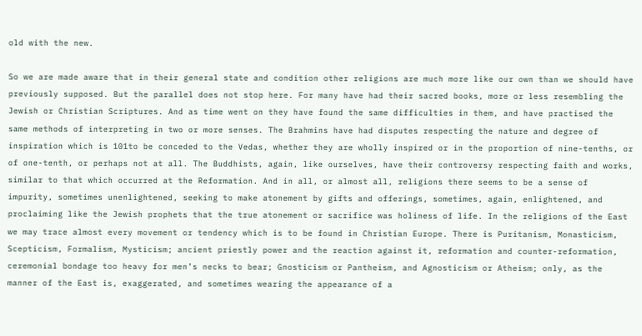old with the new.

So we are made aware that in their general state and condition other religions are much more like our own than we should have previously supposed. But the parallel does not stop here. For many have had their sacred books, more or less resembling the Jewish or Christian Scriptures. And as time went on they have found the same difficulties in them, and have practised the same methods of interpreting in two or more senses. The Brahmins have had disputes respecting the nature and degree of inspiration which is 101to be conceded to the Vedas, whether they are wholly inspired or in the proportion of nine-tenths, or of one-tenth, or perhaps not at all. The Buddhists, again, like ourselves, have their controversy respecting faith and works, similar to that which occurred at the Reformation. And in all, or almost all, religions there seems to be a sense of impurity, sometimes unenlightened, seeking to make atonement by gifts and offerings, sometimes, again, enlightened, and proclaiming like the Jewish prophets that the true atonement or sacrifice was holiness of life. In the religions of the East we may trace almost every movement or tendency which is to be found in Christian Europe. There is Puritanism, Monasticism, Scepticism, Formalism, Mysticism; ancient priestly power and the reaction against it, reformation and counter-reformation, ceremonial bondage too heavy for men’s necks to bear; Gnosticism or Pantheism, and Agnosticism or Atheism; only, as the manner of the East is, exaggerated, and sometimes wearing the appearance of a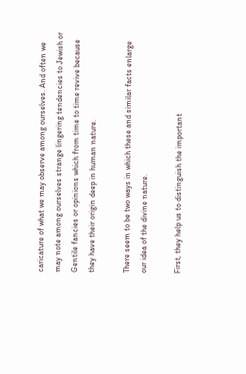caricature of what we may observe among ourselves. And often we may note among ourselves strange lingering tendencies to Jewish or Gentile fancies or opinions which from time to time revive because they have their origin deep in human nature.

There seem to be two ways in which these and similar facts enlarge our idea of the divine nature.

First, they help us to distinguish the important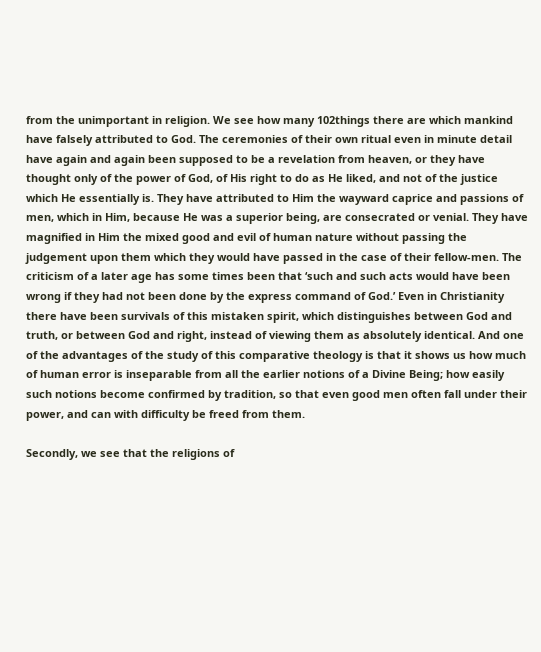from the unimportant in religion. We see how many 102things there are which mankind have falsely attributed to God. The ceremonies of their own ritual even in minute detail have again and again been supposed to be a revelation from heaven, or they have thought only of the power of God, of His right to do as He liked, and not of the justice which He essentially is. They have attributed to Him the wayward caprice and passions of men, which in Him, because He was a superior being, are consecrated or venial. They have magnified in Him the mixed good and evil of human nature without passing the judgement upon them which they would have passed in the case of their fellow-men. The criticism of a later age has some times been that ‘such and such acts would have been wrong if they had not been done by the express command of God.’ Even in Christianity there have been survivals of this mistaken spirit, which distinguishes between God and truth, or between God and right, instead of viewing them as absolutely identical. And one of the advantages of the study of this comparative theology is that it shows us how much of human error is inseparable from all the earlier notions of a Divine Being; how easily such notions become confirmed by tradition, so that even good men often fall under their power, and can with difficulty be freed from them.

Secondly, we see that the religions of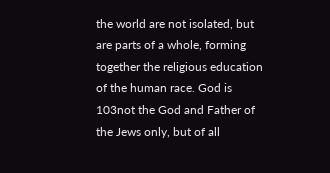the world are not isolated, but are parts of a whole, forming together the religious education of the human race. God is 103not the God and Father of the Jews only, but of all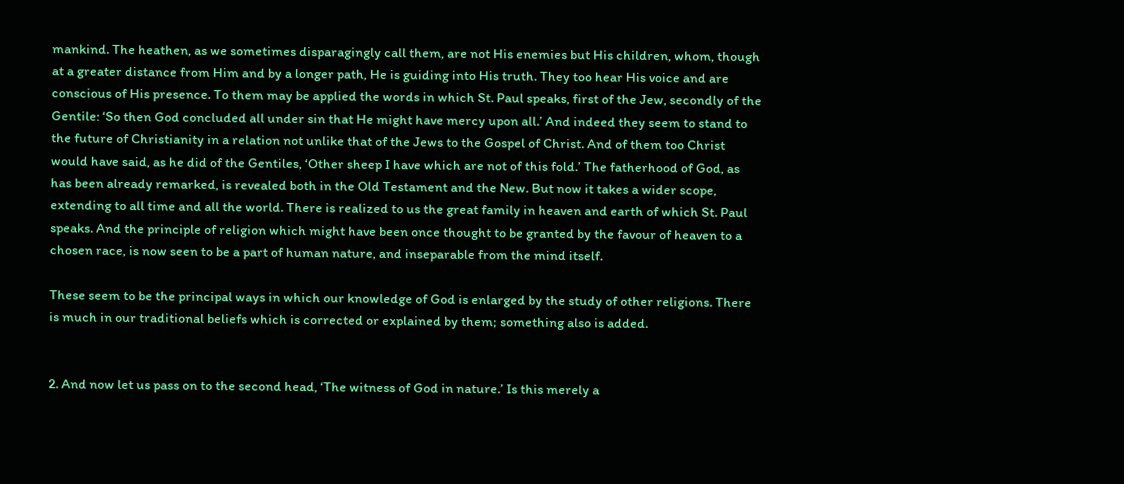mankind. The heathen, as we sometimes disparagingly call them, are not His enemies but His children, whom, though at a greater distance from Him and by a longer path, He is guiding into His truth. They too hear His voice and are conscious of His presence. To them may be applied the words in which St. Paul speaks, first of the Jew, secondly of the Gentile: ‘So then God concluded all under sin that He might have mercy upon all.’ And indeed they seem to stand to the future of Christianity in a relation not unlike that of the Jews to the Gospel of Christ. And of them too Christ would have said, as he did of the Gentiles, ‘Other sheep I have which are not of this fold.’ The fatherhood of God, as has been already remarked, is revealed both in the Old Testament and the New. But now it takes a wider scope, extending to all time and all the world. There is realized to us the great family in heaven and earth of which St. Paul speaks. And the principle of religion which might have been once thought to be granted by the favour of heaven to a chosen race, is now seen to be a part of human nature, and inseparable from the mind itself.

These seem to be the principal ways in which our knowledge of God is enlarged by the study of other religions. There is much in our traditional beliefs which is corrected or explained by them; something also is added.


2. And now let us pass on to the second head, ‘The witness of God in nature.’ Is this merely a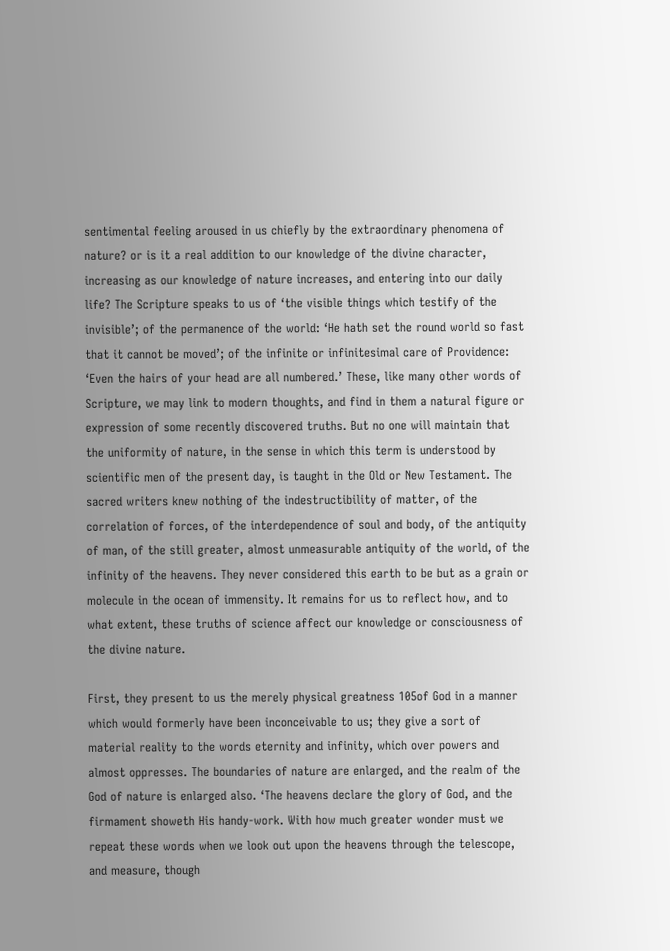sentimental feeling aroused in us chiefly by the extraordinary phenomena of nature? or is it a real addition to our knowledge of the divine character, increasing as our knowledge of nature increases, and entering into our daily life? The Scripture speaks to us of ‘the visible things which testify of the invisible’; of the permanence of the world: ‘He hath set the round world so fast that it cannot be moved’; of the infinite or infinitesimal care of Providence: ‘Even the hairs of your head are all numbered.’ These, like many other words of Scripture, we may link to modern thoughts, and find in them a natural figure or expression of some recently discovered truths. But no one will maintain that the uniformity of nature, in the sense in which this term is understood by scientific men of the present day, is taught in the Old or New Testament. The sacred writers knew nothing of the indestructibility of matter, of the correlation of forces, of the interdependence of soul and body, of the antiquity of man, of the still greater, almost unmeasurable antiquity of the world, of the infinity of the heavens. They never considered this earth to be but as a grain or molecule in the ocean of immensity. It remains for us to reflect how, and to what extent, these truths of science affect our knowledge or consciousness of the divine nature.

First, they present to us the merely physical greatness 105of God in a manner which would formerly have been inconceivable to us; they give a sort of material reality to the words eternity and infinity, which over powers and almost oppresses. The boundaries of nature are enlarged, and the realm of the God of nature is enlarged also. ‘The heavens declare the glory of God, and the firmament showeth His handy-work. With how much greater wonder must we repeat these words when we look out upon the heavens through the telescope, and measure, though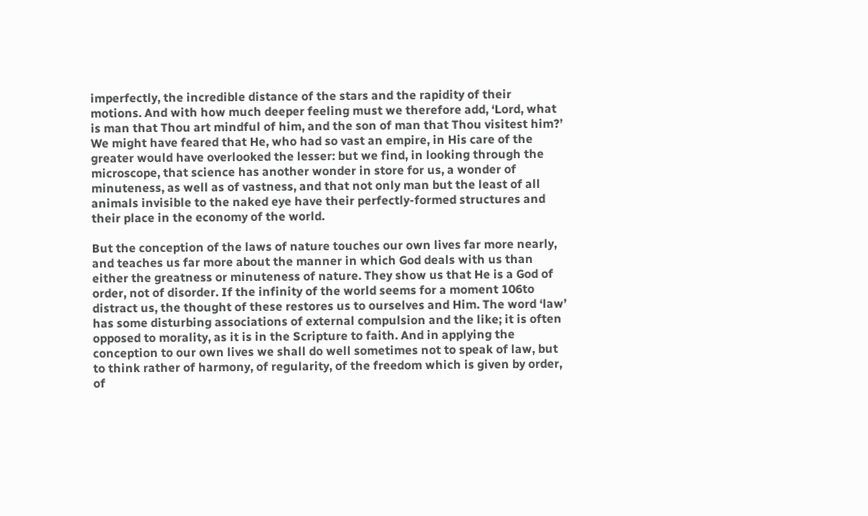imperfectly, the incredible distance of the stars and the rapidity of their motions. And with how much deeper feeling must we therefore add, ‘Lord, what is man that Thou art mindful of him, and the son of man that Thou visitest him?’ We might have feared that He, who had so vast an empire, in His care of the greater would have overlooked the lesser: but we find, in looking through the microscope, that science has another wonder in store for us, a wonder of minuteness, as well as of vastness, and that not only man but the least of all animals invisible to the naked eye have their perfectly-formed structures and their place in the economy of the world.

But the conception of the laws of nature touches our own lives far more nearly, and teaches us far more about the manner in which God deals with us than either the greatness or minuteness of nature. They show us that He is a God of order, not of disorder. If the infinity of the world seems for a moment 106to distract us, the thought of these restores us to ourselves and Him. The word ‘law’ has some disturbing associations of external compulsion and the like; it is often opposed to morality, as it is in the Scripture to faith. And in applying the conception to our own lives we shall do well sometimes not to speak of law, but to think rather of harmony, of regularity, of the freedom which is given by order, of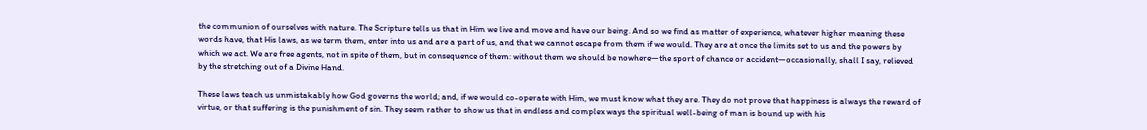the communion of ourselves with nature. The Scripture tells us that in Him we live and move and have our being. And so we find as matter of experience, whatever higher meaning these words have, that His laws, as we term them, enter into us and are a part of us, and that we cannot escape from them if we would. They are at once the limits set to us and the powers by which we act. We are free agents, not in spite of them, but in consequence of them: without them we should be nowhere—the sport of chance or accident—occasionally, shall I say, relieved by the stretching out of a Divine Hand.

These laws teach us unmistakably how God governs the world; and, if we would co-operate with Him, we must know what they are. They do not prove that happiness is always the reward of virtue, or that suffering is the punishment of sin. They seem rather to show us that in endless and complex ways the spiritual well-being of man is bound up with his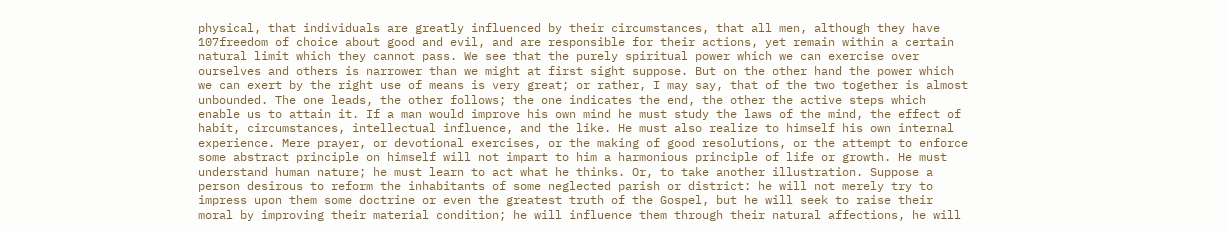physical, that individuals are greatly influenced by their circumstances, that all men, although they have 107freedom of choice about good and evil, and are responsible for their actions, yet remain within a certain natural limit which they cannot pass. We see that the purely spiritual power which we can exercise over ourselves and others is narrower than we might at first sight suppose. But on the other hand the power which we can exert by the right use of means is very great; or rather, I may say, that of the two together is almost unbounded. The one leads, the other follows; the one indicates the end, the other the active steps which enable us to attain it. If a man would improve his own mind he must study the laws of the mind, the effect of habit, circumstances, intellectual influence, and the like. He must also realize to himself his own internal experience. Mere prayer, or devotional exercises, or the making of good resolutions, or the attempt to enforce some abstract principle on himself will not impart to him a harmonious principle of life or growth. He must understand human nature; he must learn to act what he thinks. Or, to take another illustration. Suppose a person desirous to reform the inhabitants of some neglected parish or district: he will not merely try to impress upon them some doctrine or even the greatest truth of the Gospel, but he will seek to raise their moral by improving their material condition; he will influence them through their natural affections, he will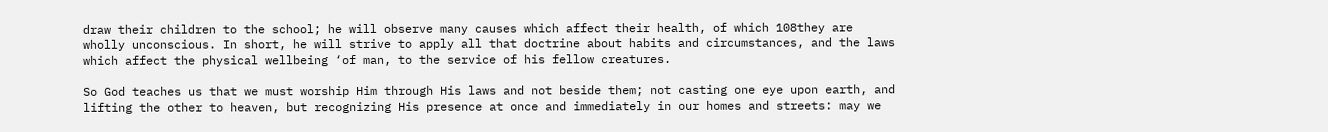draw their children to the school; he will observe many causes which affect their health, of which 108they are wholly unconscious. In short, he will strive to apply all that doctrine about habits and circumstances, and the laws which affect the physical wellbeing ‘of man, to the service of his fellow creatures.

So God teaches us that we must worship Him through His laws and not beside them; not casting one eye upon earth, and lifting the other to heaven, but recognizing His presence at once and immediately in our homes and streets: may we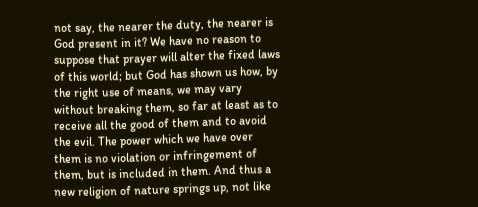not say, the nearer the duty, the nearer is God present in it? We have no reason to suppose that prayer will alter the fixed laws of this world; but God has shown us how, by the right use of means, we may vary without breaking them, so far at least as to receive all the good of them and to avoid the evil. The power which we have over them is no violation or infringement of them, but is included in them. And thus a new religion of nature springs up, not like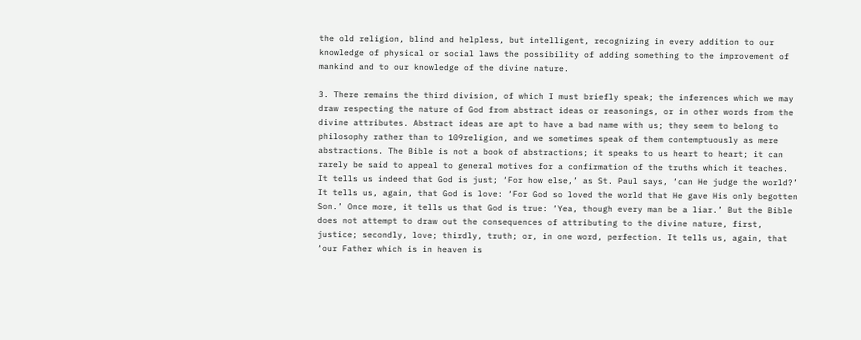the old religion, blind and helpless, but intelligent, recognizing in every addition to our knowledge of physical or social laws the possibility of adding something to the improvement of mankind and to our knowledge of the divine nature.

3. There remains the third division, of which I must briefly speak; the inferences which we may draw respecting the nature of God from abstract ideas or reasonings, or in other words from the divine attributes. Abstract ideas are apt to have a bad name with us; they seem to belong to philosophy rather than to 109religion, and we sometimes speak of them contemptuously as mere abstractions. The Bible is not a book of abstractions; it speaks to us heart to heart; it can rarely be said to appeal to general motives for a confirmation of the truths which it teaches. It tells us indeed that God is just; ‘For how else,’ as St. Paul says, ‘can He judge the world?’ It tells us, again, that God is love: ‘For God so loved the world that He gave His only begotten Son.’ Once more, it tells us that God is true: ‘Yea, though every man be a liar.’ But the Bible does not attempt to draw out the consequences of attributing to the divine nature, first, justice; secondly, love; thirdly, truth; or, in one word, perfection. It tells us, again, that ‘our Father which is in heaven is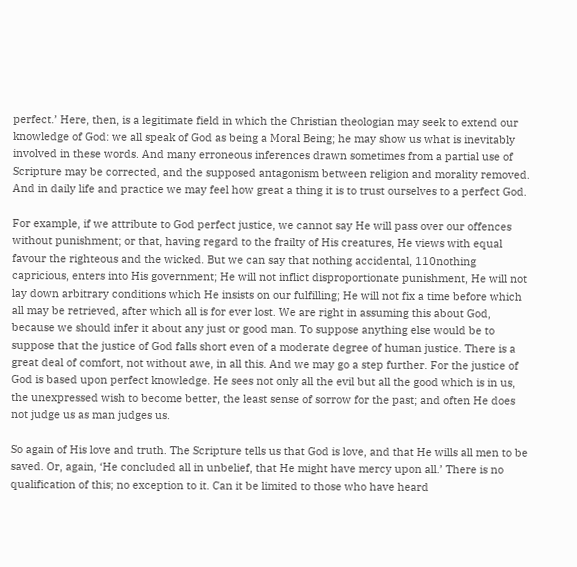perfect.’ Here, then, is a legitimate field in which the Christian theologian may seek to extend our knowledge of God: we all speak of God as being a Moral Being; he may show us what is inevitably involved in these words. And many erroneous inferences drawn sometimes from a partial use of Scripture may be corrected, and the supposed antagonism between religion and morality removed. And in daily life and practice we may feel how great a thing it is to trust ourselves to a perfect God.

For example, if we attribute to God perfect justice, we cannot say He will pass over our offences without punishment; or that, having regard to the frailty of His creatures, He views with equal favour the righteous and the wicked. But we can say that nothing accidental, 110nothing capricious, enters into His government; He will not inflict disproportionate punishment, He will not lay down arbitrary conditions which He insists on our fulfilling; He will not fix a time before which all may be retrieved, after which all is for ever lost. We are right in assuming this about God, because we should infer it about any just or good man. To suppose anything else would be to suppose that the justice of God falls short even of a moderate degree of human justice. There is a great deal of comfort, not without awe, in all this. And we may go a step further. For the justice of God is based upon perfect knowledge. He sees not only all the evil but all the good which is in us, the unexpressed wish to become better, the least sense of sorrow for the past; and often He does not judge us as man judges us.

So again of His love and truth. The Scripture tells us that God is love, and that He wills all men to be saved. Or, again, ‘He concluded all in unbelief, that He might have mercy upon all.’ There is no qualification of this; no exception to it. Can it be limited to those who have heard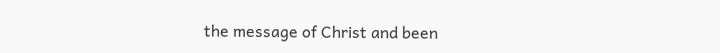the message of Christ and been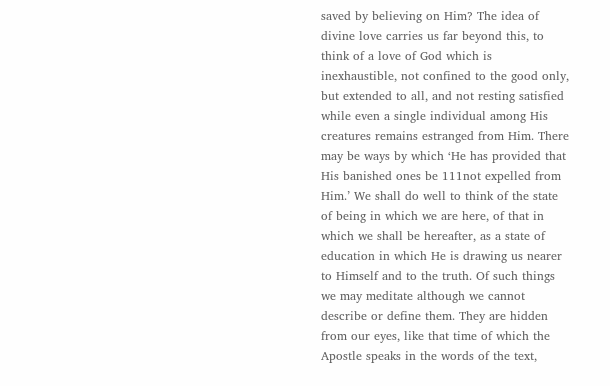saved by believing on Him? The idea of divine love carries us far beyond this, to think of a love of God which is inexhaustible, not confined to the good only, but extended to all, and not resting satisfied while even a single individual among His creatures remains estranged from Him. There may be ways by which ‘He has provided that His banished ones be 111not expelled from Him.’ We shall do well to think of the state of being in which we are here, of that in which we shall be hereafter, as a state of education in which He is drawing us nearer to Himself and to the truth. Of such things we may meditate although we cannot describe or define them. They are hidden from our eyes, like that time of which the Apostle speaks in the words of the text,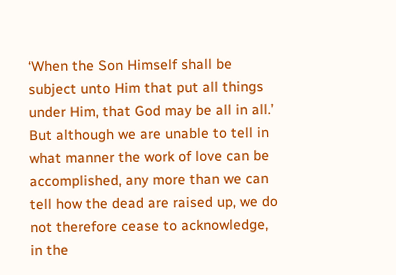‘When the Son Himself shall be subject unto Him that put all things under Him, that God may be all in all.’ But although we are unable to tell in what manner the work of love can be accomplished, any more than we can tell how the dead are raised up, we do not therefore cease to acknowledge, in the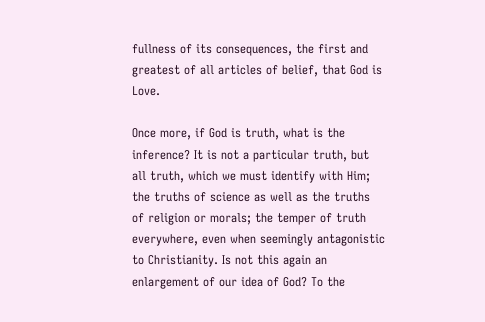fullness of its consequences, the first and greatest of all articles of belief, that God is Love.

Once more, if God is truth, what is the inference? It is not a particular truth, but all truth, which we must identify with Him; the truths of science as well as the truths of religion or morals; the temper of truth everywhere, even when seemingly antagonistic to Christianity. Is not this again an enlargement of our idea of God? To the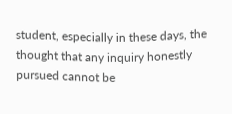student, especially in these days, the thought that any inquiry honestly pursued cannot be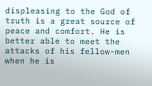displeasing to the God of truth is a great source of peace and comfort. He is better able to meet the attacks of his fellow-men when he is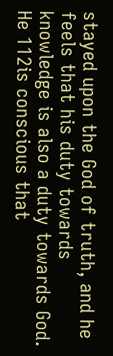stayed upon the God of truth, and he feels that his duty towards knowledge is also a duty towards God. He 112is conscious that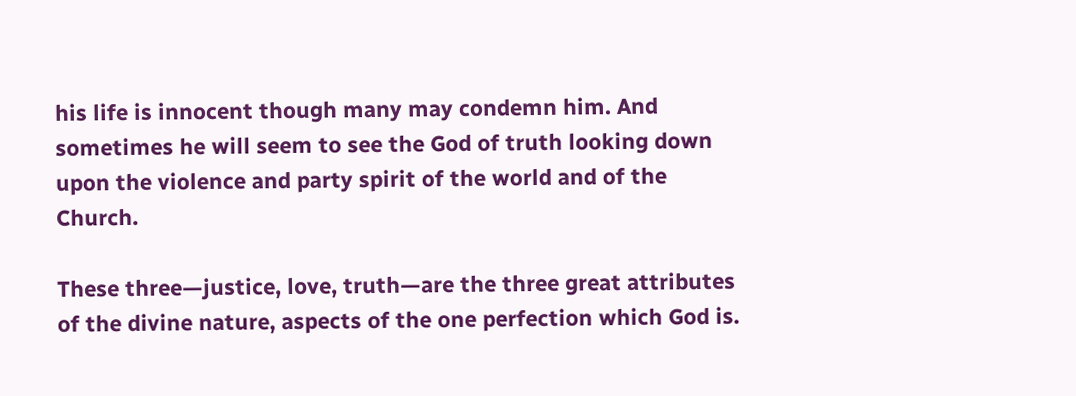his life is innocent though many may condemn him. And sometimes he will seem to see the God of truth looking down upon the violence and party spirit of the world and of the Church.

These three—justice, love, truth—are the three great attributes of the divine nature, aspects of the one perfection which God is.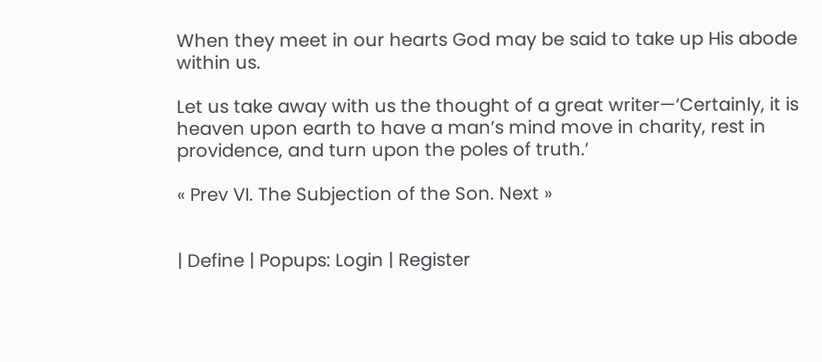When they meet in our hearts God may be said to take up His abode within us.

Let us take away with us the thought of a great writer—‘Certainly, it is heaven upon earth to have a man’s mind move in charity, rest in providence, and turn upon the poles of truth.’

« Prev VI. The Subjection of the Son. Next »


| Define | Popups: Login | Register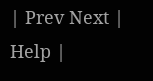| Prev Next | Help |